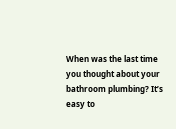When was the last time you thought about your bathroom plumbing? It’s easy to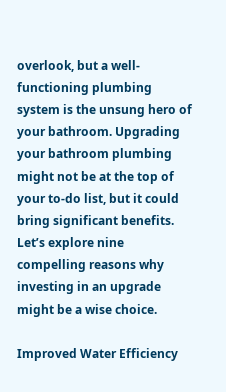overlook, but a well-functioning plumbing system is the unsung hero of your bathroom. Upgrading your bathroom plumbing might not be at the top of your to-do list, but it could bring significant benefits. Let’s explore nine compelling reasons why investing in an upgrade might be a wise choice.

Improved Water Efficiency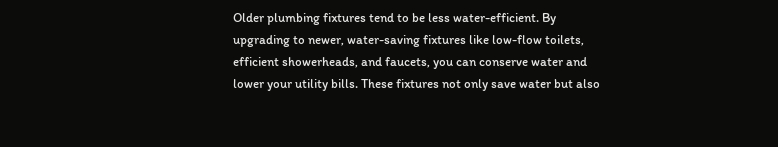Older plumbing fixtures tend to be less water-efficient. By upgrading to newer, water-saving fixtures like low-flow toilets, efficient showerheads, and faucets, you can conserve water and lower your utility bills. These fixtures not only save water but also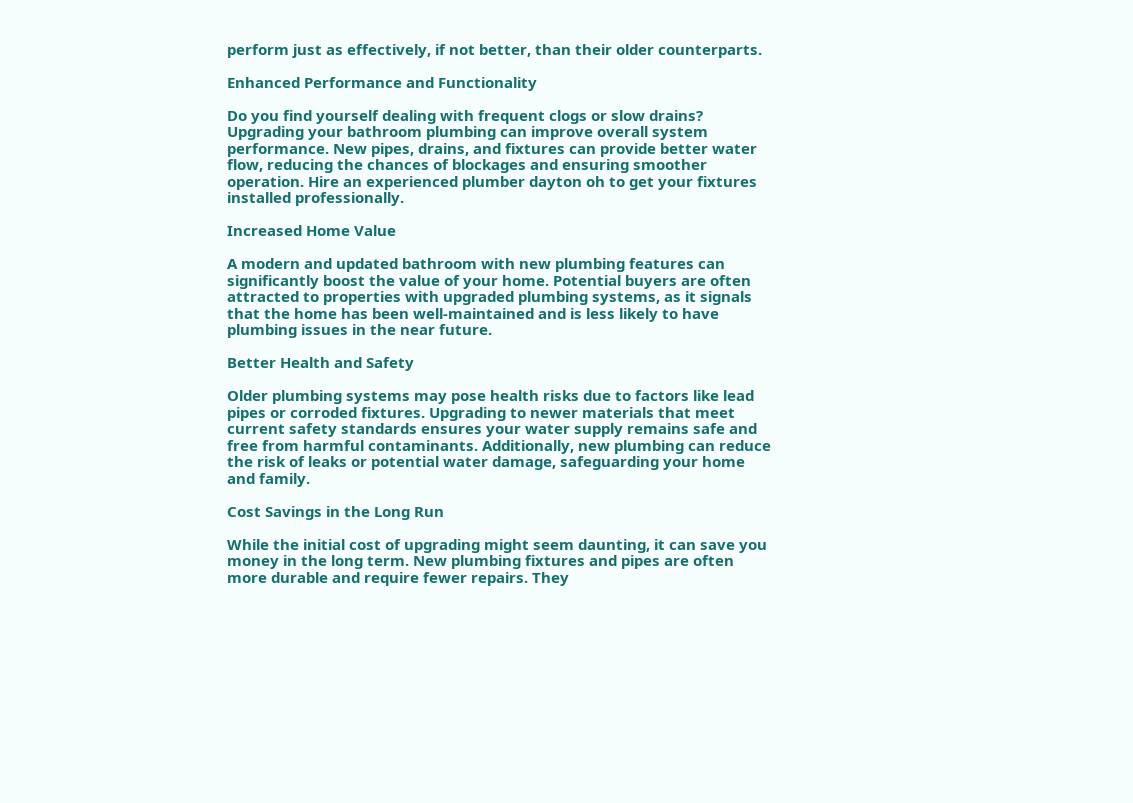perform just as effectively, if not better, than their older counterparts.

Enhanced Performance and Functionality

Do you find yourself dealing with frequent clogs or slow drains? Upgrading your bathroom plumbing can improve overall system performance. New pipes, drains, and fixtures can provide better water flow, reducing the chances of blockages and ensuring smoother operation. Hire an experienced plumber dayton oh to get your fixtures installed professionally.

Increased Home Value

A modern and updated bathroom with new plumbing features can significantly boost the value of your home. Potential buyers are often attracted to properties with upgraded plumbing systems, as it signals that the home has been well-maintained and is less likely to have plumbing issues in the near future.

Better Health and Safety

Older plumbing systems may pose health risks due to factors like lead pipes or corroded fixtures. Upgrading to newer materials that meet current safety standards ensures your water supply remains safe and free from harmful contaminants. Additionally, new plumbing can reduce the risk of leaks or potential water damage, safeguarding your home and family.

Cost Savings in the Long Run

While the initial cost of upgrading might seem daunting, it can save you money in the long term. New plumbing fixtures and pipes are often more durable and require fewer repairs. They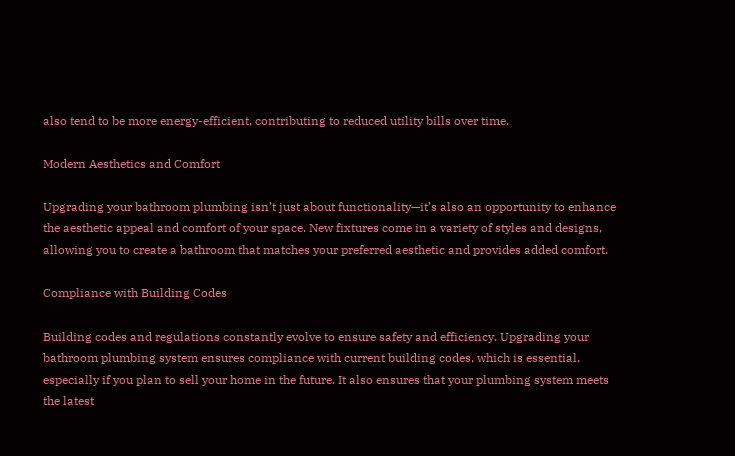also tend to be more energy-efficient, contributing to reduced utility bills over time.

Modern Aesthetics and Comfort

Upgrading your bathroom plumbing isn’t just about functionality—it’s also an opportunity to enhance the aesthetic appeal and comfort of your space. New fixtures come in a variety of styles and designs, allowing you to create a bathroom that matches your preferred aesthetic and provides added comfort.

Compliance with Building Codes

Building codes and regulations constantly evolve to ensure safety and efficiency. Upgrading your bathroom plumbing system ensures compliance with current building codes, which is essential, especially if you plan to sell your home in the future. It also ensures that your plumbing system meets the latest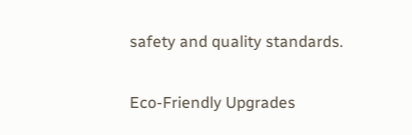safety and quality standards.

Eco-Friendly Upgrades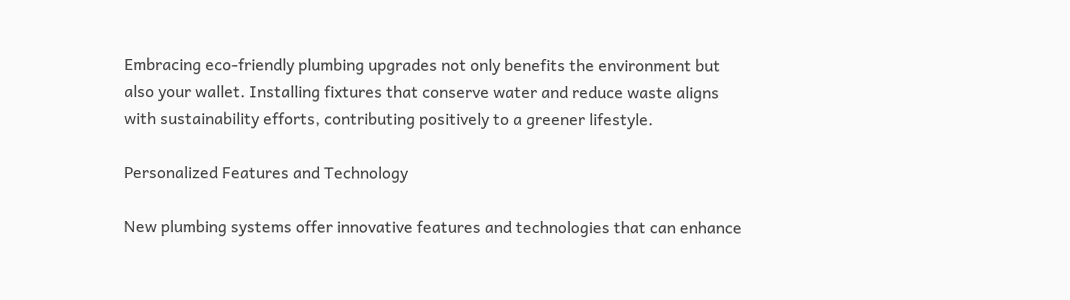Embracing eco-friendly plumbing upgrades not only benefits the environment but also your wallet. Installing fixtures that conserve water and reduce waste aligns with sustainability efforts, contributing positively to a greener lifestyle.

Personalized Features and Technology

New plumbing systems offer innovative features and technologies that can enhance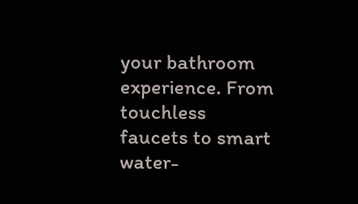your bathroom experience. From touchless faucets to smart water-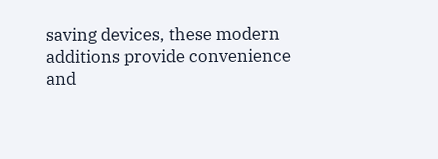saving devices, these modern additions provide convenience and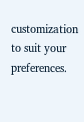customization to suit your preferences.